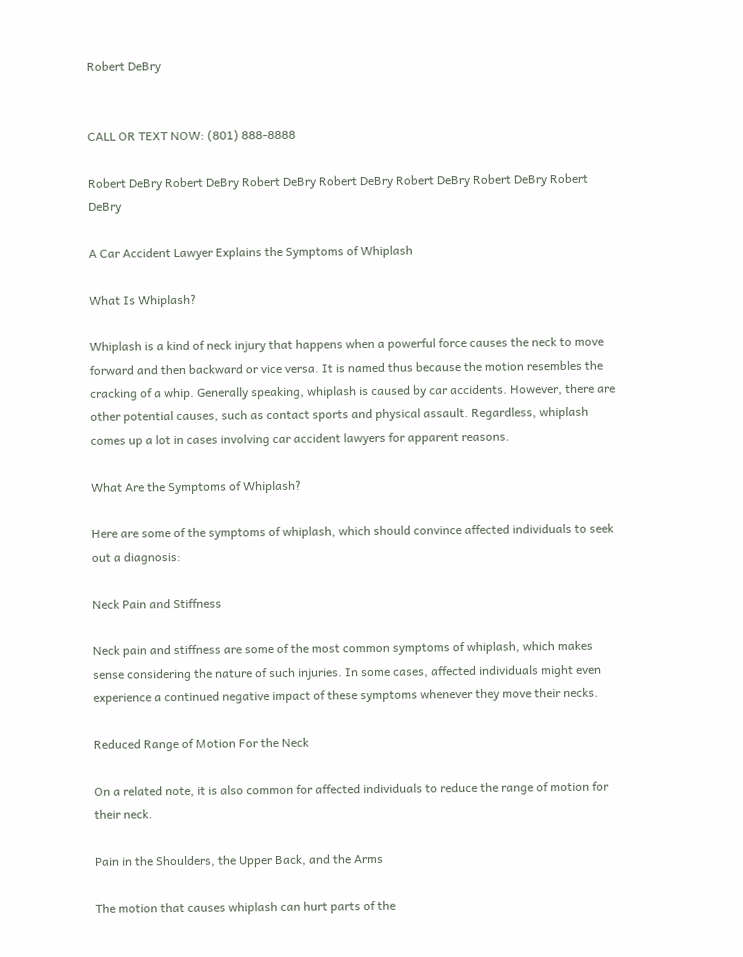Robert DeBry


CALL OR TEXT NOW: (801) 888-8888

Robert DeBry Robert DeBry Robert DeBry Robert DeBry Robert DeBry Robert DeBry Robert DeBry

A Car Accident Lawyer Explains the Symptoms of Whiplash

What Is Whiplash?

Whiplash is a kind of neck injury that happens when a powerful force causes the neck to move forward and then backward or vice versa. It is named thus because the motion resembles the cracking of a whip. Generally speaking, whiplash is caused by car accidents. However, there are other potential causes, such as contact sports and physical assault. Regardless, whiplash comes up a lot in cases involving car accident lawyers for apparent reasons.

What Are the Symptoms of Whiplash?

Here are some of the symptoms of whiplash, which should convince affected individuals to seek out a diagnosis:

Neck Pain and Stiffness

Neck pain and stiffness are some of the most common symptoms of whiplash, which makes sense considering the nature of such injuries. In some cases, affected individuals might even experience a continued negative impact of these symptoms whenever they move their necks.

Reduced Range of Motion For the Neck

On a related note, it is also common for affected individuals to reduce the range of motion for their neck.

Pain in the Shoulders, the Upper Back, and the Arms

The motion that causes whiplash can hurt parts of the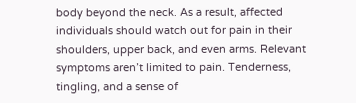body beyond the neck. As a result, affected individuals should watch out for pain in their shoulders, upper back, and even arms. Relevant symptoms aren’t limited to pain. Tenderness, tingling, and a sense of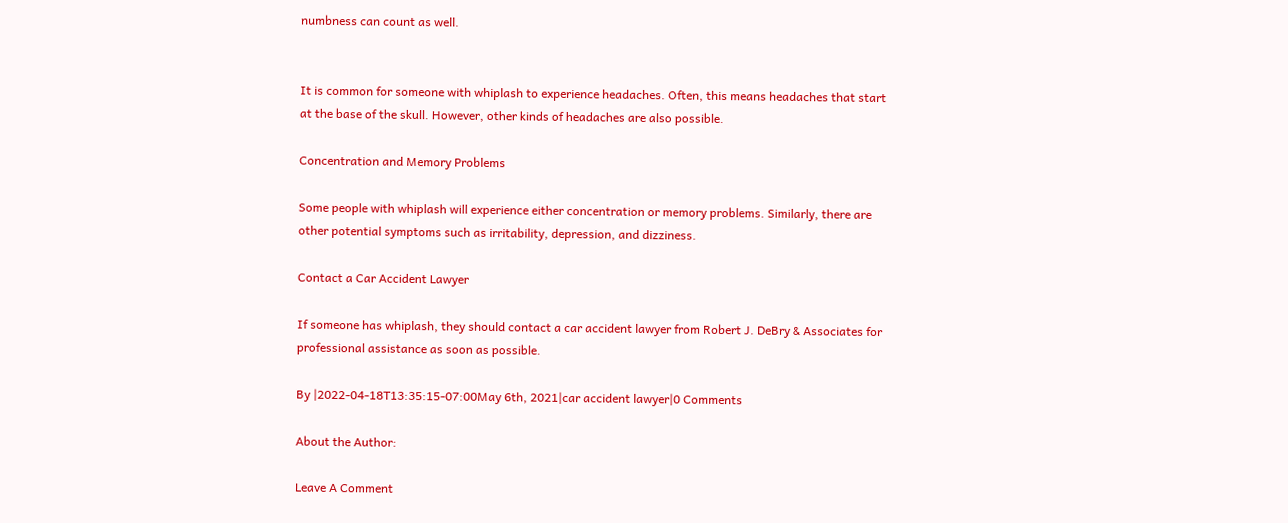numbness can count as well.


It is common for someone with whiplash to experience headaches. Often, this means headaches that start at the base of the skull. However, other kinds of headaches are also possible.

Concentration and Memory Problems

Some people with whiplash will experience either concentration or memory problems. Similarly, there are other potential symptoms such as irritability, depression, and dizziness.

Contact a Car Accident Lawyer

If someone has whiplash, they should contact a car accident lawyer from Robert J. DeBry & Associates for professional assistance as soon as possible.

By |2022-04-18T13:35:15-07:00May 6th, 2021|car accident lawyer|0 Comments

About the Author:

Leave A Comment